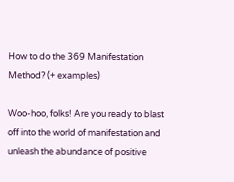How to do the 369 Manifestation Method? (+ examples)

Woo-hoo, folks! Are you ready to blast off into the world of manifestation and unleash the abundance of positive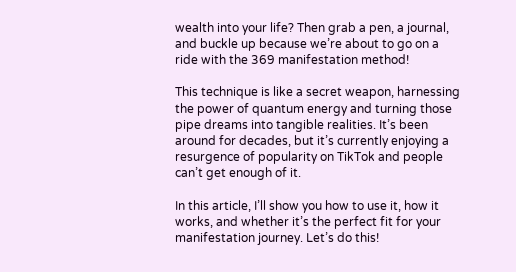wealth into your life? Then grab a pen, a journal, and buckle up because we’re about to go on a ride with the 369 manifestation method!

This technique is like a secret weapon, harnessing the power of quantum energy and turning those pipe dreams into tangible realities. It’s been around for decades, but it’s currently enjoying a resurgence of popularity on TikTok and people can’t get enough of it.

In this article, I’ll show you how to use it, how it works, and whether it’s the perfect fit for your manifestation journey. Let’s do this!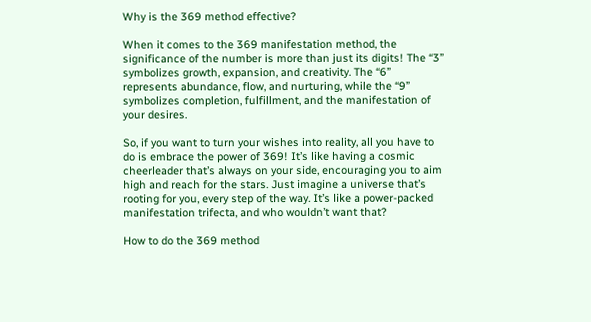Why is the 369 method effective?

When it comes to the 369 manifestation method, the significance of the number is more than just its digits! The “3” symbolizes growth, expansion, and creativity. The “6” represents abundance, flow, and nurturing, while the “9” symbolizes completion, fulfillment, and the manifestation of your desires.

So, if you want to turn your wishes into reality, all you have to do is embrace the power of 369! It’s like having a cosmic cheerleader that’s always on your side, encouraging you to aim high and reach for the stars. Just imagine a universe that’s rooting for you, every step of the way. It’s like a power-packed manifestation trifecta, and who wouldn’t want that?

How to do the 369 method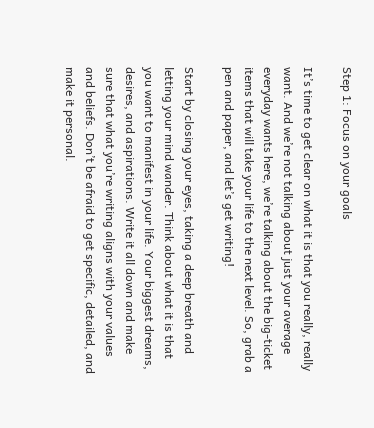Step 1: Focus on your goals

It’s time to get clear on what it is that you really, really want. And we’re not talking about just your average everyday wants here, we’re talking about the big-ticket items that will take your life to the next level. So, grab a pen and paper, and let’s get writing!

Start by closing your eyes, taking a deep breath and letting your mind wander. Think about what it is that you want to manifest in your life. Your biggest dreams, desires, and aspirations. Write it all down and make sure that what you’re writing aligns with your values and beliefs. Don’t be afraid to get specific, detailed, and make it personal.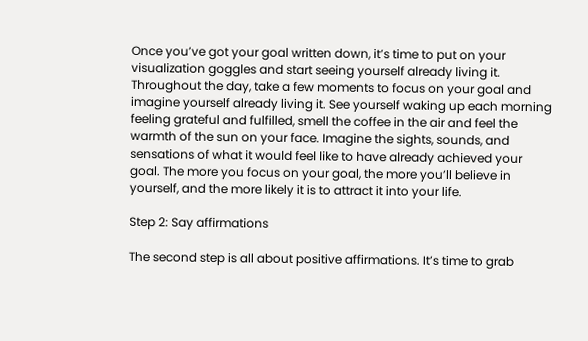Once you’ve got your goal written down, it’s time to put on your visualization goggles and start seeing yourself already living it. Throughout the day, take a few moments to focus on your goal and imagine yourself already living it. See yourself waking up each morning feeling grateful and fulfilled, smell the coffee in the air and feel the warmth of the sun on your face. Imagine the sights, sounds, and sensations of what it would feel like to have already achieved your goal. The more you focus on your goal, the more you’ll believe in yourself, and the more likely it is to attract it into your life.

Step 2: Say affirmations

The second step is all about positive affirmations. It’s time to grab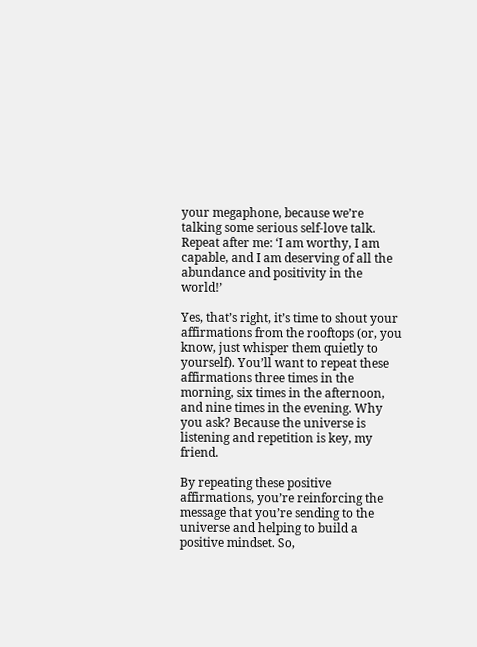your megaphone, because we’re talking some serious self-love talk. Repeat after me: ‘I am worthy, I am capable, and I am deserving of all the abundance and positivity in the world!’

Yes, that’s right, it’s time to shout your affirmations from the rooftops (or, you know, just whisper them quietly to yourself). You’ll want to repeat these affirmations three times in the morning, six times in the afternoon, and nine times in the evening. Why you ask? Because the universe is listening and repetition is key, my friend.

By repeating these positive affirmations, you’re reinforcing the message that you’re sending to the universe and helping to build a positive mindset. So,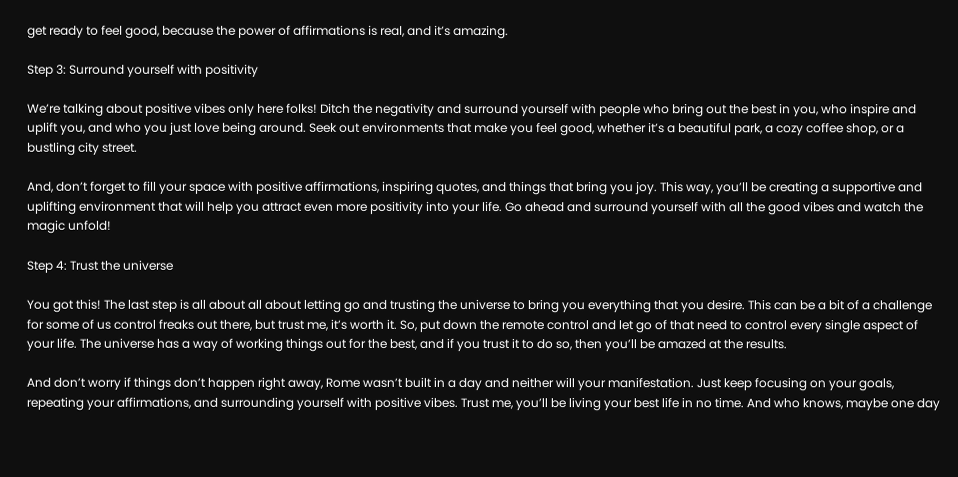get ready to feel good, because the power of affirmations is real, and it’s amazing.

Step 3: Surround yourself with positivity

We’re talking about positive vibes only here folks! Ditch the negativity and surround yourself with people who bring out the best in you, who inspire and uplift you, and who you just love being around. Seek out environments that make you feel good, whether it’s a beautiful park, a cozy coffee shop, or a bustling city street.

And, don’t forget to fill your space with positive affirmations, inspiring quotes, and things that bring you joy. This way, you’ll be creating a supportive and uplifting environment that will help you attract even more positivity into your life. Go ahead and surround yourself with all the good vibes and watch the magic unfold!

Step 4: Trust the universe

You got this! The last step is all about all about letting go and trusting the universe to bring you everything that you desire. This can be a bit of a challenge for some of us control freaks out there, but trust me, it’s worth it. So, put down the remote control and let go of that need to control every single aspect of your life. The universe has a way of working things out for the best, and if you trust it to do so, then you’ll be amazed at the results.

And don’t worry if things don’t happen right away, Rome wasn’t built in a day and neither will your manifestation. Just keep focusing on your goals, repeating your affirmations, and surrounding yourself with positive vibes. Trust me, you’ll be living your best life in no time. And who knows, maybe one day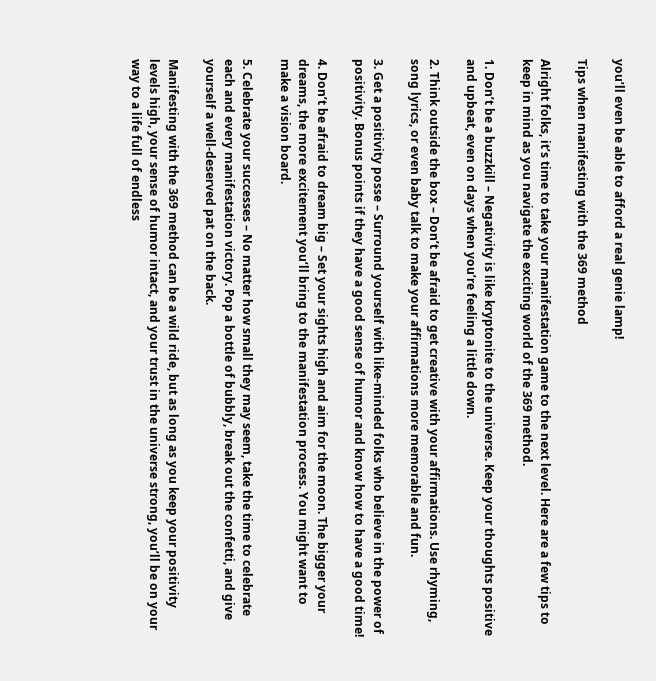you’ll even be able to afford a real genie lamp!

Tips when manifesting with the 369 method

Alright folks, it’s time to take your manifestation game to the next level. Here are a few tips to keep in mind as you navigate the exciting world of the 369 method.

1. Don’t be a buzzkill – Negativity is like kryptonite to the universe. Keep your thoughts positive and upbeat, even on days when you’re feeling a little down.

2. Think outside the box – Don’t be afraid to get creative with your affirmations. Use rhyming, song lyrics, or even baby talk to make your affirmations more memorable and fun.

3. Get a positivity posse – Surround yourself with like-minded folks who believe in the power of positivity. Bonus points if they have a good sense of humor and know how to have a good time!

4. Don’t be afraid to dream big – Set your sights high and aim for the moon. The bigger your dreams, the more excitement you’ll bring to the manifestation process. You might want to make a vision board.

5. Celebrate your successes – No matter how small they may seem, take the time to celebrate each and every manifestation victory. Pop a bottle of bubbly, break out the confetti, and give yourself a well-deserved pat on the back.

Manifesting with the 369 method can be a wild ride, but as long as you keep your positivity levels high, your sense of humor intact, and your trust in the universe strong, you’ll be on your way to a life full of endless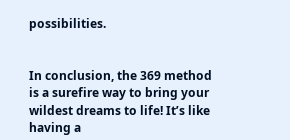possibilities.


In conclusion, the 369 method is a surefire way to bring your wildest dreams to life! It’s like having a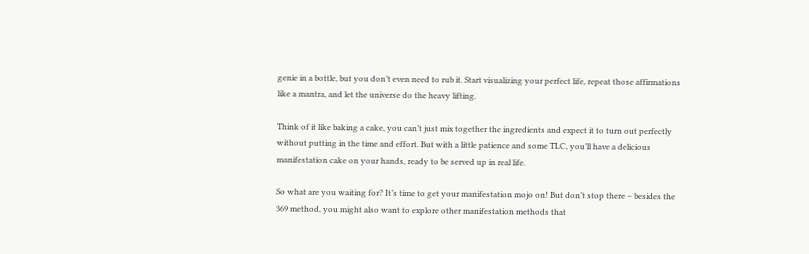genie in a bottle, but you don’t even need to rub it. Start visualizing your perfect life, repeat those affirmations like a mantra, and let the universe do the heavy lifting.

Think of it like baking a cake, you can’t just mix together the ingredients and expect it to turn out perfectly without putting in the time and effort. But with a little patience and some TLC, you’ll have a delicious manifestation cake on your hands, ready to be served up in real life.

So what are you waiting for? It’s time to get your manifestation mojo on! But don’t stop there – besides the 369 method, you might also want to explore other manifestation methods that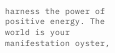harness the power of positive energy. The world is your manifestation oyster,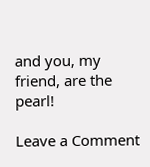and you, my friend, are the pearl!

Leave a Comment